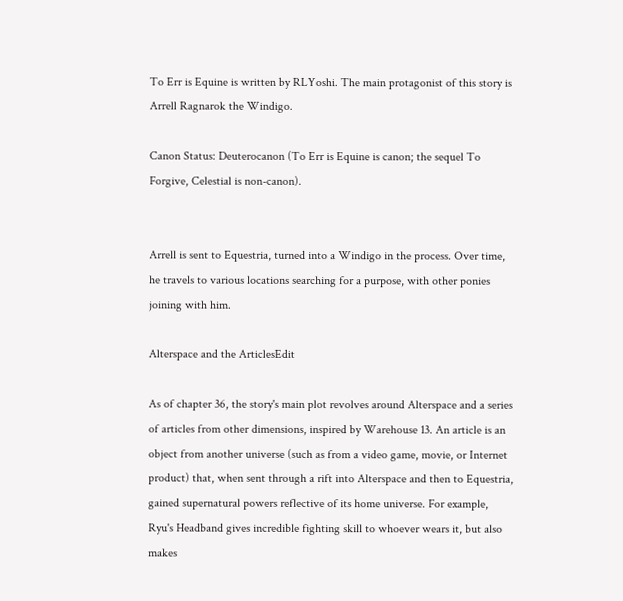To Err is Equine is written by RLYoshi. The main protagonist of this story is Arrell Ragnarok the Windigo.

Canon Status: Deuterocanon (To Err is Equine is canon; the sequel To Forgive, Celestial is non-canon).


Arrell is sent to Equestria, turned into a Windigo in the process. Over time, he travels to various locations searching for a purpose, with other ponies joining with him.

Alterspace and the ArticlesEdit

As of chapter 36, the story's main plot revolves around Alterspace and a series of articles from other dimensions, inspired by Warehouse 13. An article is an object from another universe (such as from a video game, movie, or Internet product) that, when sent through a rift into Alterspace and then to Equestria, gained supernatural powers reflective of its home universe. For example, Ryu's Headband gives incredible fighting skill to whoever wears it, but also makes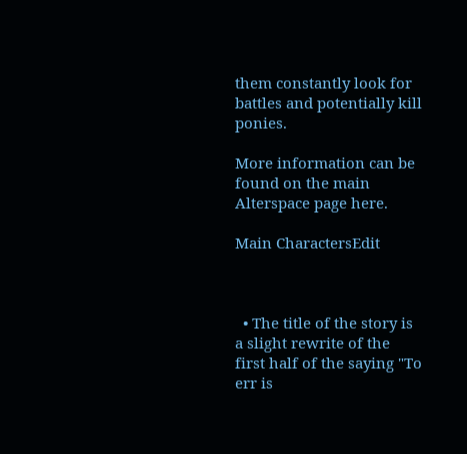them constantly look for battles and potentially kill ponies.

More information can be found on the main Alterspace page here.

Main CharactersEdit



  • The title of the story is a slight rewrite of the first half of the saying "To err is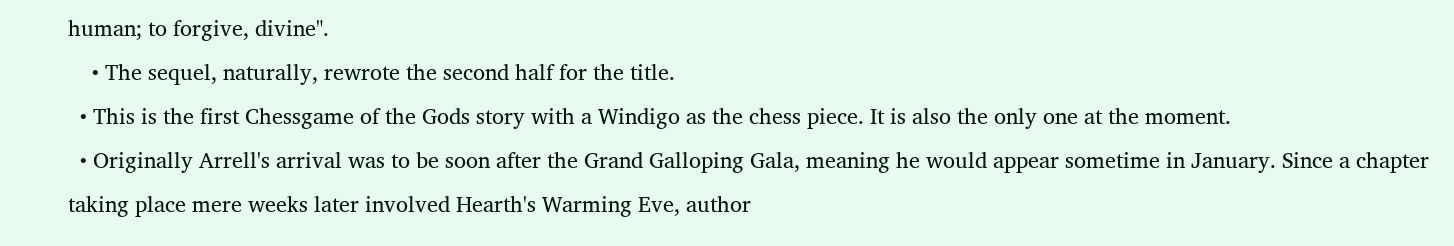human; to forgive, divine".
    • The sequel, naturally, rewrote the second half for the title.
  • This is the first Chessgame of the Gods story with a Windigo as the chess piece. It is also the only one at the moment.
  • Originally Arrell's arrival was to be soon after the Grand Galloping Gala, meaning he would appear sometime in January. Since a chapter taking place mere weeks later involved Hearth's Warming Eve, author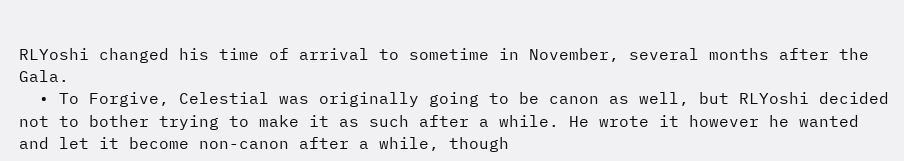RLYoshi changed his time of arrival to sometime in November, several months after the Gala.
  • To Forgive, Celestial was originally going to be canon as well, but RLYoshi decided not to bother trying to make it as such after a while. He wrote it however he wanted and let it become non-canon after a while, though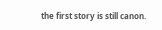the first story is still canon.